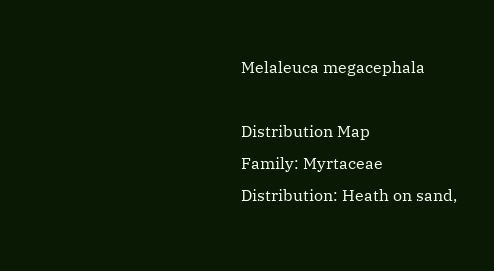Melaleuca megacephala

Distribution Map
Family: Myrtaceae
Distribution: Heath on sand,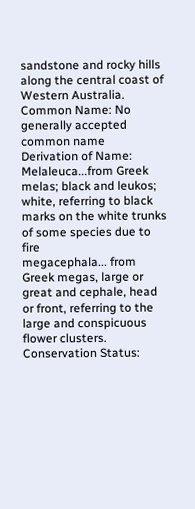sandstone and rocky hills along the central coast of Western Australia.
Common Name: No generally accepted common name
Derivation of Name: Melaleuca...from Greek melas; black and leukos; white, referring to black marks on the white trunks of some species due to fire
megacephala... from Greek megas, large or great and cephale, head or front, referring to the large and conspicuous flower clusters.
Conservation Status: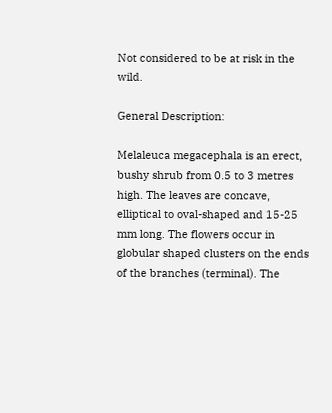Not considered to be at risk in the wild.

General Description:

Melaleuca megacephala is an erect, bushy shrub from 0.5 to 3 metres high. The leaves are concave, elliptical to oval-shaped and 15-25 mm long. The flowers occur in globular shaped clusters on the ends of the branches (terminal). The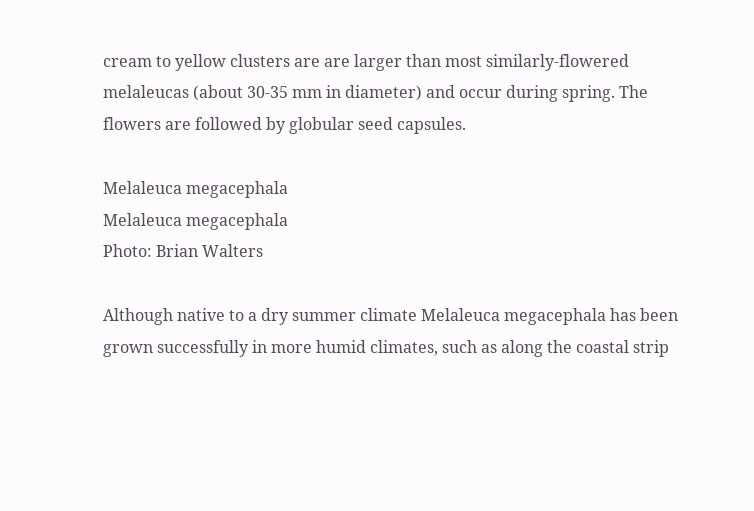cream to yellow clusters are are larger than most similarly-flowered melaleucas (about 30-35 mm in diameter) and occur during spring. The flowers are followed by globular seed capsules.

Melaleuca megacephala
Melaleuca megacephala
Photo: Brian Walters

Although native to a dry summer climate Melaleuca megacephala has been grown successfully in more humid climates, such as along the coastal strip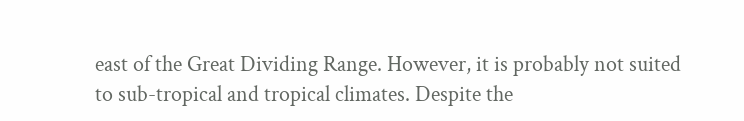east of the Great Dividing Range. However, it is probably not suited to sub-tropical and tropical climates. Despite the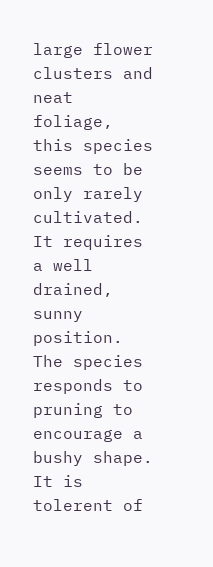large flower clusters and neat foliage, this species seems to be only rarely cultivated. It requires a well drained, sunny position. The species responds to pruning to encourage a bushy shape. It is tolerent of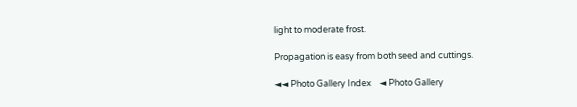light to moderate frost.

Propagation is easy from both seed and cuttings.

◄◄ Photo Gallery Index    ◄ Photo Gallery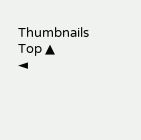Thumbnails    Top ▲
◄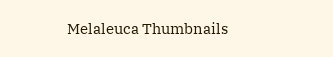Melaleuca Thumbnails